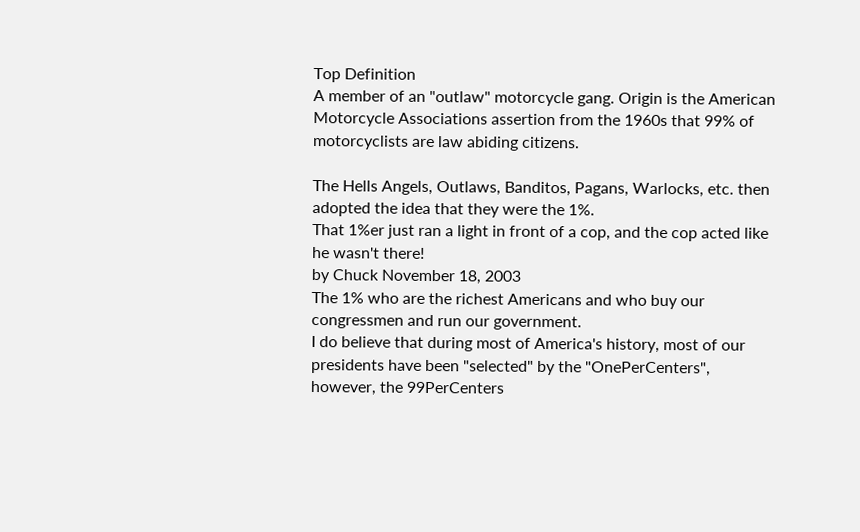Top Definition
A member of an "outlaw" motorcycle gang. Origin is the American Motorcycle Associations assertion from the 1960s that 99% of motorcyclists are law abiding citizens.

The Hells Angels, Outlaws, Banditos, Pagans, Warlocks, etc. then adopted the idea that they were the 1%.
That 1%er just ran a light in front of a cop, and the cop acted like he wasn't there!
by Chuck November 18, 2003
The 1% who are the richest Americans and who buy our congressmen and run our government.
I do believe that during most of America's history, most of our presidents have been "selected" by the "OnePerCenters", however, the 99PerCenters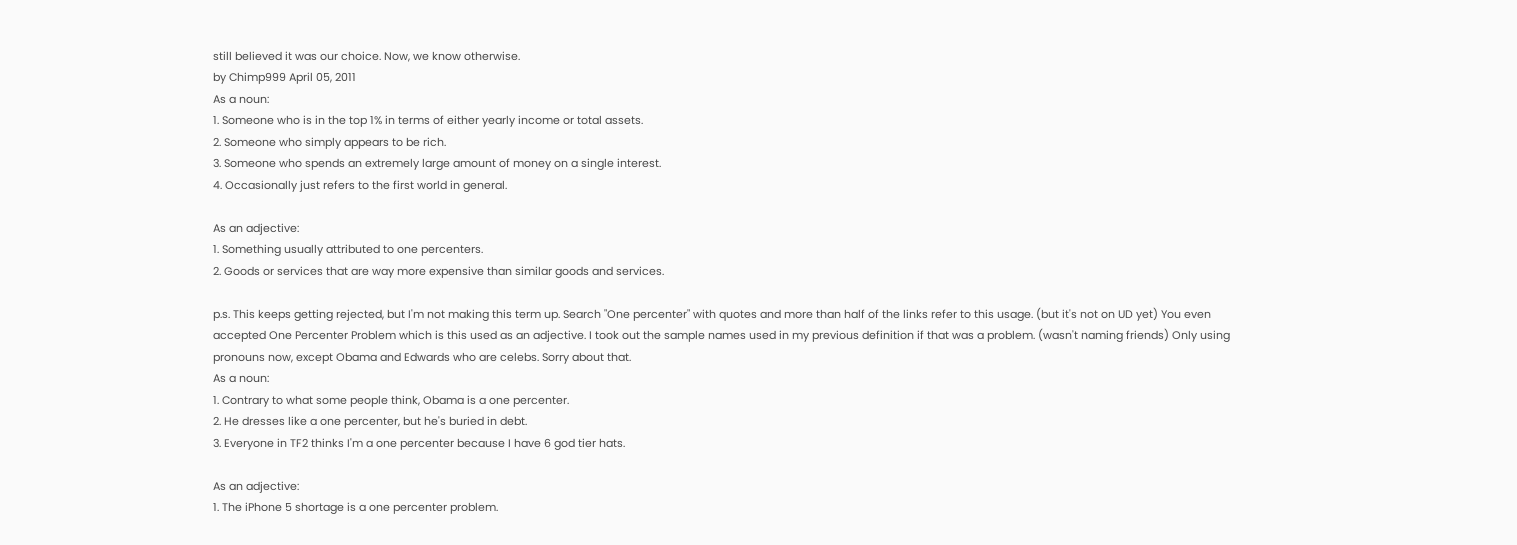still believed it was our choice. Now, we know otherwise.
by Chimp999 April 05, 2011
As a noun:
1. Someone who is in the top 1% in terms of either yearly income or total assets.
2. Someone who simply appears to be rich.
3. Someone who spends an extremely large amount of money on a single interest.
4. Occasionally just refers to the first world in general.

As an adjective:
1. Something usually attributed to one percenters.
2. Goods or services that are way more expensive than similar goods and services.

p.s. This keeps getting rejected, but I'm not making this term up. Search "One percenter" with quotes and more than half of the links refer to this usage. (but it's not on UD yet) You even accepted One Percenter Problem which is this used as an adjective. I took out the sample names used in my previous definition if that was a problem. (wasn't naming friends) Only using pronouns now, except Obama and Edwards who are celebs. Sorry about that.
As a noun:
1. Contrary to what some people think, Obama is a one percenter.
2. He dresses like a one percenter, but he's buried in debt.
3. Everyone in TF2 thinks I'm a one percenter because I have 6 god tier hats.

As an adjective:
1. The iPhone 5 shortage is a one percenter problem.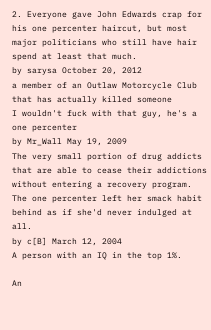2. Everyone gave John Edwards crap for his one percenter haircut, but most major politicians who still have hair spend at least that much.
by sarysa October 20, 2012
a member of an Outlaw Motorcycle Club that has actually killed someone
I wouldn't fuck with that guy, he's a one percenter
by Mr_Wall May 19, 2009
The very small portion of drug addicts that are able to cease their addictions without entering a recovery program.
The one percenter left her smack habit behind as if she'd never indulged at all.
by c[B] March 12, 2004
A person with an IQ in the top 1%.

An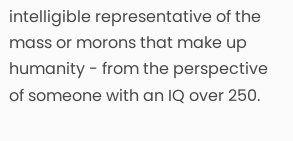intelligible representative of the mass or morons that make up humanity - from the perspective of someone with an IQ over 250.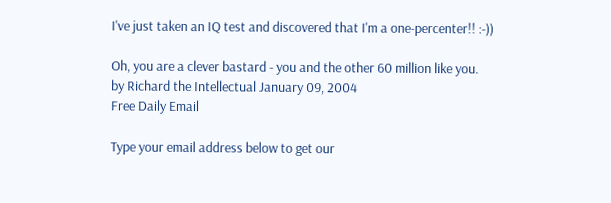I've just taken an IQ test and discovered that I'm a one-percenter!! :-))

Oh, you are a clever bastard - you and the other 60 million like you.
by Richard the Intellectual January 09, 2004
Free Daily Email

Type your email address below to get our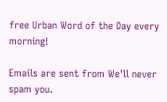free Urban Word of the Day every morning!

Emails are sent from We'll never spam you.